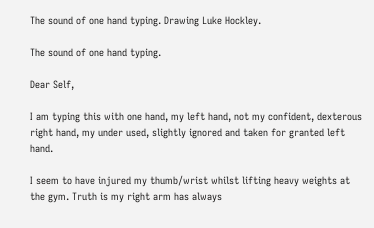The sound of one hand typing. Drawing Luke Hockley.

The sound of one hand typing.

Dear Self,

I am typing this with one hand, my left hand, not my confident, dexterous right hand, my under used, slightly ignored and taken for granted left hand.

I seem to have injured my thumb/wrist whilst lifting heavy weights at the gym. Truth is my right arm has always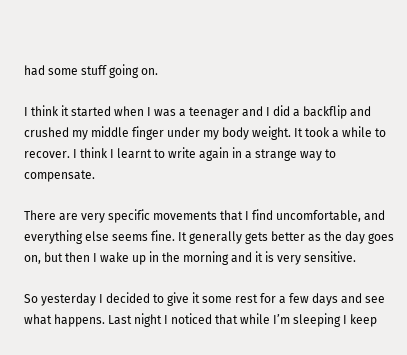had some stuff going on.

I think it started when I was a teenager and I did a backflip and crushed my middle finger under my body weight. It took a while to recover. I think I learnt to write again in a strange way to compensate.

There are very specific movements that I find uncomfortable, and everything else seems fine. It generally gets better as the day goes on, but then I wake up in the morning and it is very sensitive.

So yesterday I decided to give it some rest for a few days and see what happens. Last night I noticed that while I’m sleeping I keep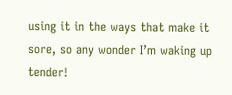using it in the ways that make it sore, so any wonder I’m waking up tender!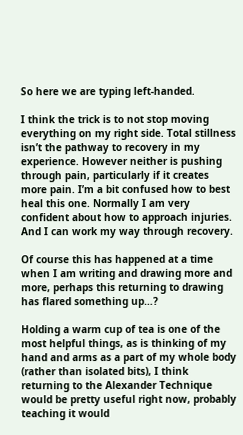So here we are typing left-handed.

I think the trick is to not stop moving everything on my right side. Total stillness isn’t the pathway to recovery in my experience. However neither is pushing through pain, particularly if it creates more pain. I’m a bit confused how to best heal this one. Normally I am very confident about how to approach injuries. And I can work my way through recovery.

Of course this has happened at a time when I am writing and drawing more and more, perhaps this returning to drawing has flared something up…?

Holding a warm cup of tea is one of the most helpful things, as is thinking of my hand and arms as a part of my whole body (rather than isolated bits), I think returning to the Alexander Technique would be pretty useful right now, probably teaching it would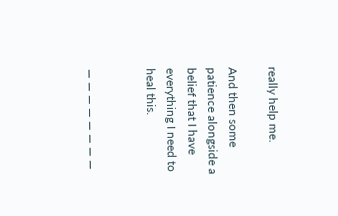really help me.

And then some patience alongside a belief that I have everything I need to heal this.


— — — — — — — —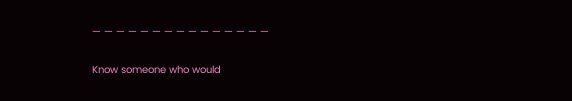— — — — — — — — — — — — — — —

Know someone who would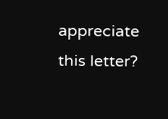appreciate this letter?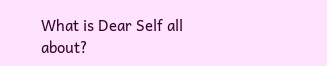What is Dear Self all about?